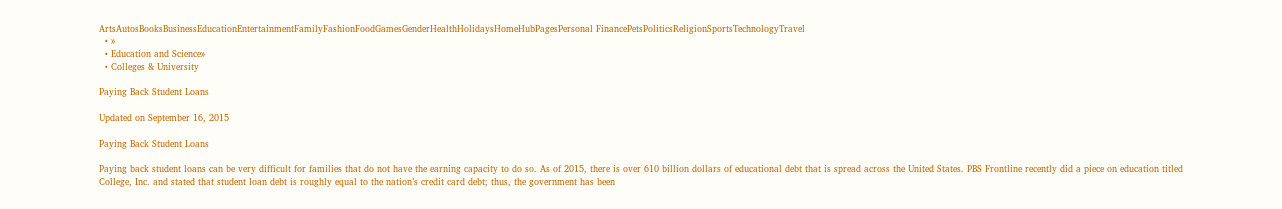ArtsAutosBooksBusinessEducationEntertainmentFamilyFashionFoodGamesGenderHealthHolidaysHomeHubPagesPersonal FinancePetsPoliticsReligionSportsTechnologyTravel
  • »
  • Education and Science»
  • Colleges & University

Paying Back Student Loans

Updated on September 16, 2015

Paying Back Student Loans

Paying back student loans can be very difficult for families that do not have the earning capacity to do so. As of 2015, there is over 610 billion dollars of educational debt that is spread across the United States. PBS Frontline recently did a piece on education titled College, Inc. and stated that student loan debt is roughly equal to the nation’s credit card debt; thus, the government has been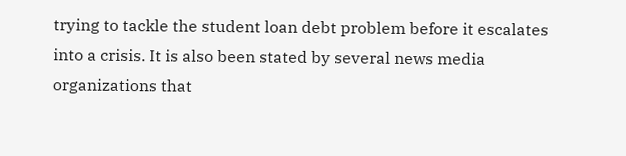trying to tackle the student loan debt problem before it escalates into a crisis. It is also been stated by several news media organizations that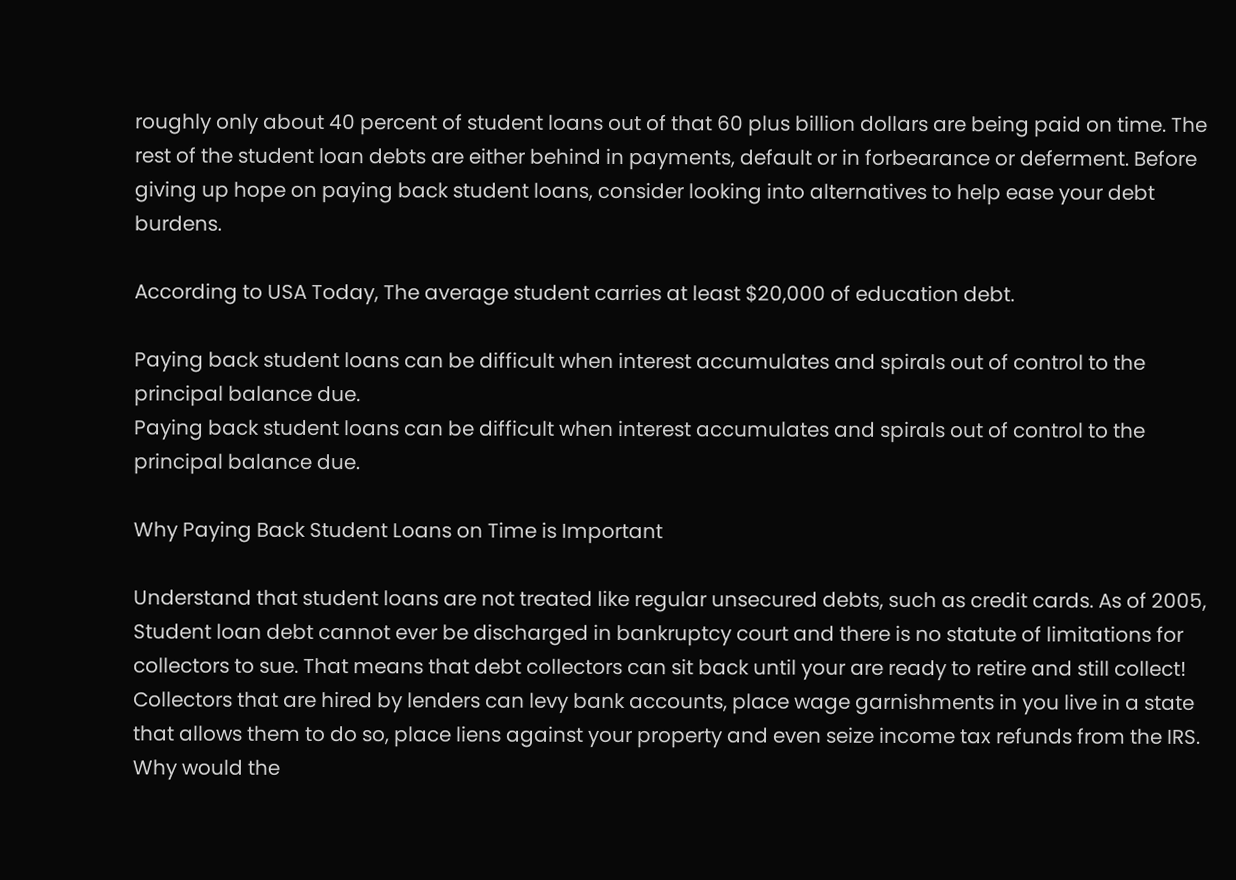roughly only about 40 percent of student loans out of that 60 plus billion dollars are being paid on time. The rest of the student loan debts are either behind in payments, default or in forbearance or deferment. Before giving up hope on paying back student loans, consider looking into alternatives to help ease your debt burdens.

According to USA Today, The average student carries at least $20,000 of education debt.

Paying back student loans can be difficult when interest accumulates and spirals out of control to the principal balance due.
Paying back student loans can be difficult when interest accumulates and spirals out of control to the principal balance due.

Why Paying Back Student Loans on Time is Important

Understand that student loans are not treated like regular unsecured debts, such as credit cards. As of 2005, Student loan debt cannot ever be discharged in bankruptcy court and there is no statute of limitations for collectors to sue. That means that debt collectors can sit back until your are ready to retire and still collect! Collectors that are hired by lenders can levy bank accounts, place wage garnishments in you live in a state that allows them to do so, place liens against your property and even seize income tax refunds from the IRS. Why would the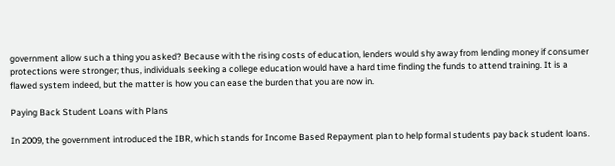government allow such a thing you asked? Because with the rising costs of education, lenders would shy away from lending money if consumer protections were stronger; thus, individuals seeking a college education would have a hard time finding the funds to attend training. It is a flawed system indeed, but the matter is how you can ease the burden that you are now in.

Paying Back Student Loans with Plans

In 2009, the government introduced the IBR, which stands for Income Based Repayment plan to help formal students pay back student loans.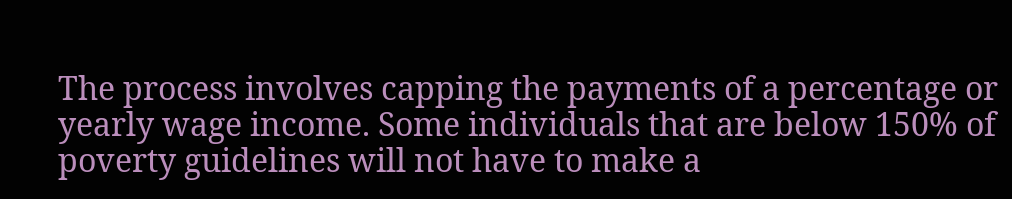The process involves capping the payments of a percentage or yearly wage income. Some individuals that are below 150% of poverty guidelines will not have to make a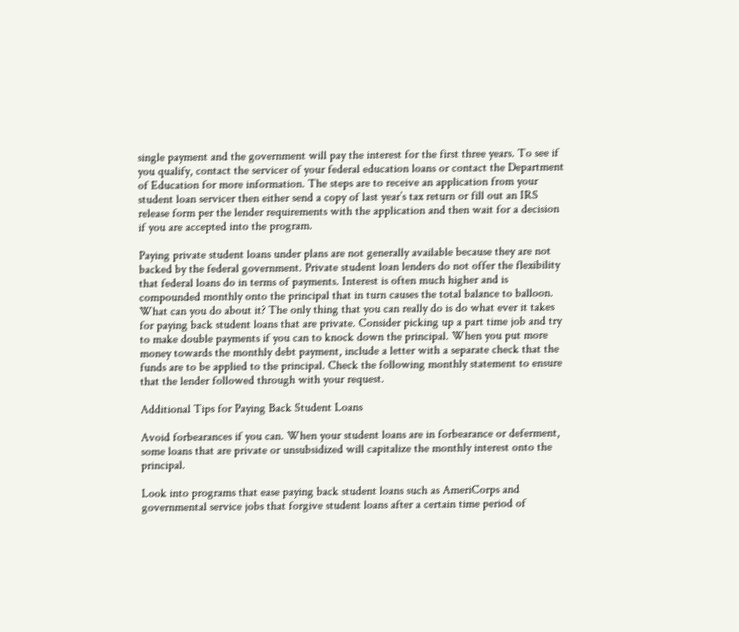single payment and the government will pay the interest for the first three years. To see if you qualify, contact the servicer of your federal education loans or contact the Department of Education for more information. The steps are to receive an application from your student loan servicer then either send a copy of last year’s tax return or fill out an IRS release form per the lender requirements with the application and then wait for a decision if you are accepted into the program.

Paying private student loans under plans are not generally available because they are not backed by the federal government. Private student loan lenders do not offer the flexibility that federal loans do in terms of payments. Interest is often much higher and is compounded monthly onto the principal that in turn causes the total balance to balloon. What can you do about it? The only thing that you can really do is do what ever it takes for paying back student loans that are private. Consider picking up a part time job and try to make double payments if you can to knock down the principal. When you put more money towards the monthly debt payment, include a letter with a separate check that the funds are to be applied to the principal. Check the following monthly statement to ensure that the lender followed through with your request.

Additional Tips for Paying Back Student Loans

Avoid forbearances if you can. When your student loans are in forbearance or deferment, some loans that are private or unsubsidized will capitalize the monthly interest onto the principal.

Look into programs that ease paying back student loans such as AmeriCorps and governmental service jobs that forgive student loans after a certain time period of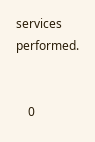services performed.


    0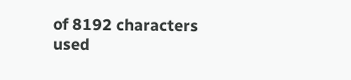of 8192 characters used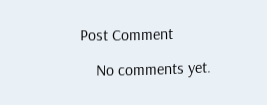Post Comment

    No comments yet.